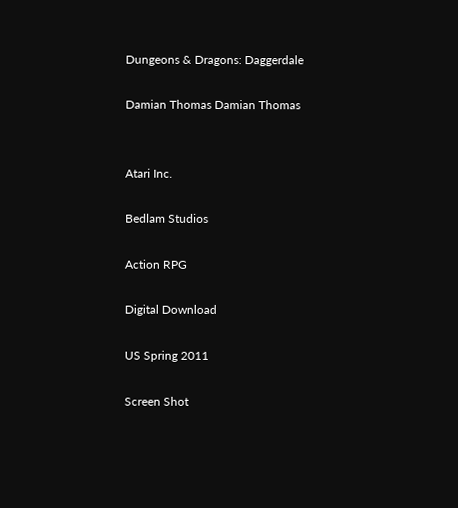Dungeons & Dragons: Daggerdale

Damian Thomas Damian Thomas


Atari Inc.

Bedlam Studios

Action RPG

Digital Download

US Spring 2011

Screen Shot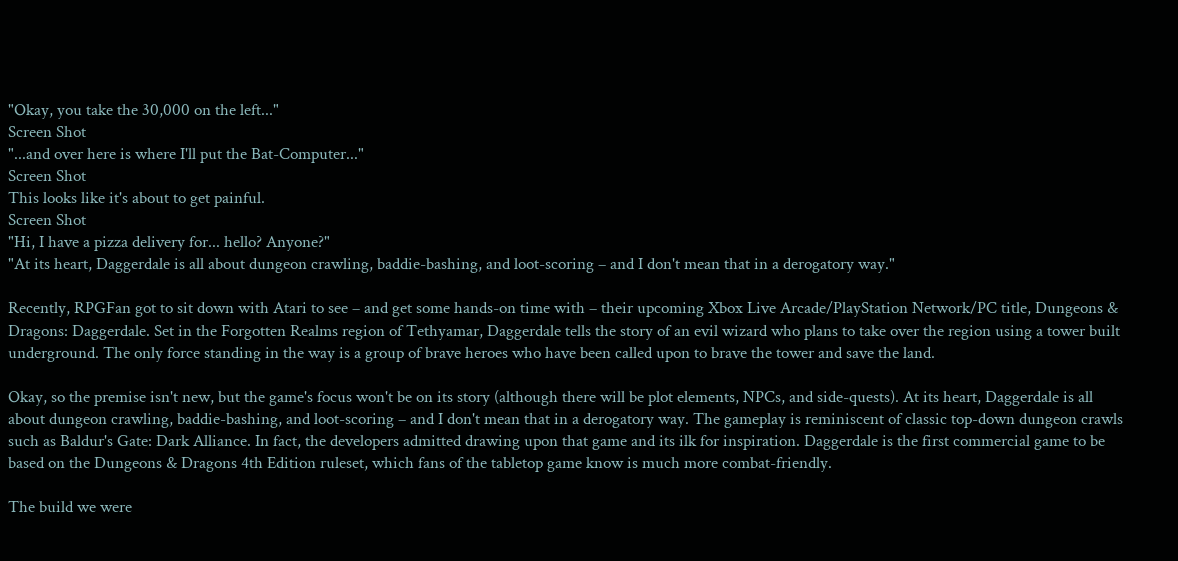"Okay, you take the 30,000 on the left..."
Screen Shot
"...and over here is where I'll put the Bat-Computer..."
Screen Shot
This looks like it's about to get painful.
Screen Shot
"Hi, I have a pizza delivery for... hello? Anyone?"
"At its heart, Daggerdale is all about dungeon crawling, baddie-bashing, and loot-scoring – and I don't mean that in a derogatory way."

Recently, RPGFan got to sit down with Atari to see – and get some hands-on time with – their upcoming Xbox Live Arcade/PlayStation Network/PC title, Dungeons & Dragons: Daggerdale. Set in the Forgotten Realms region of Tethyamar, Daggerdale tells the story of an evil wizard who plans to take over the region using a tower built underground. The only force standing in the way is a group of brave heroes who have been called upon to brave the tower and save the land.

Okay, so the premise isn't new, but the game's focus won't be on its story (although there will be plot elements, NPCs, and side-quests). At its heart, Daggerdale is all about dungeon crawling, baddie-bashing, and loot-scoring – and I don't mean that in a derogatory way. The gameplay is reminiscent of classic top-down dungeon crawls such as Baldur's Gate: Dark Alliance. In fact, the developers admitted drawing upon that game and its ilk for inspiration. Daggerdale is the first commercial game to be based on the Dungeons & Dragons 4th Edition ruleset, which fans of the tabletop game know is much more combat-friendly.

The build we were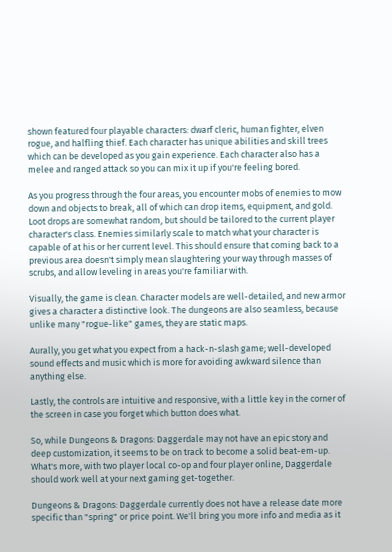shown featured four playable characters: dwarf cleric, human fighter, elven rogue, and halfling thief. Each character has unique abilities and skill trees which can be developed as you gain experience. Each character also has a melee and ranged attack so you can mix it up if you're feeling bored.

As you progress through the four areas, you encounter mobs of enemies to mow down and objects to break, all of which can drop items, equipment, and gold. Loot drops are somewhat random, but should be tailored to the current player character's class. Enemies similarly scale to match what your character is capable of at his or her current level. This should ensure that coming back to a previous area doesn't simply mean slaughtering your way through masses of scrubs, and allow leveling in areas you're familiar with.

Visually, the game is clean. Character models are well-detailed, and new armor gives a character a distinctive look. The dungeons are also seamless, because unlike many "rogue-like" games, they are static maps.

Aurally, you get what you expect from a hack-n-slash game; well-developed sound effects and music which is more for avoiding awkward silence than anything else.

Lastly, the controls are intuitive and responsive, with a little key in the corner of the screen in case you forget which button does what.

So, while Dungeons & Dragons: Daggerdale may not have an epic story and deep customization, it seems to be on track to become a solid beat-em-up. What's more, with two player local co-op and four player online, Daggerdale should work well at your next gaming get-together.

Dungeons & Dragons: Daggerdale currently does not have a release date more specific than "spring" or price point. We'll bring you more info and media as it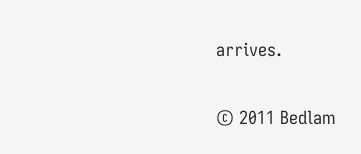arrives.

© 2011 Bedlam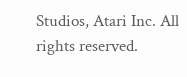Studios, Atari Inc. All rights reserved.